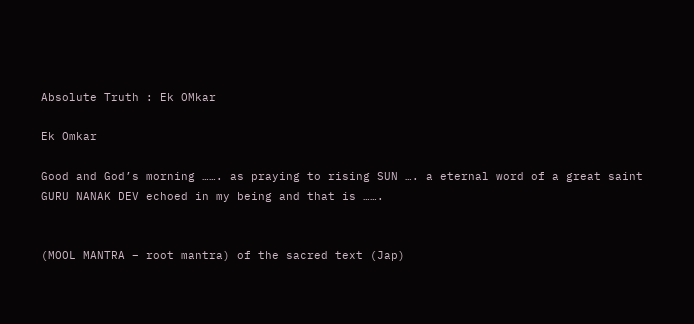Absolute Truth : Ek OMkar

Ek Omkar

Good and God’s morning ……. as praying to rising SUN …. a eternal word of a great saint GURU NANAK DEV echoed in my being and that is …….


(MOOL MANTRA – root mantra) of the sacred text (Jap)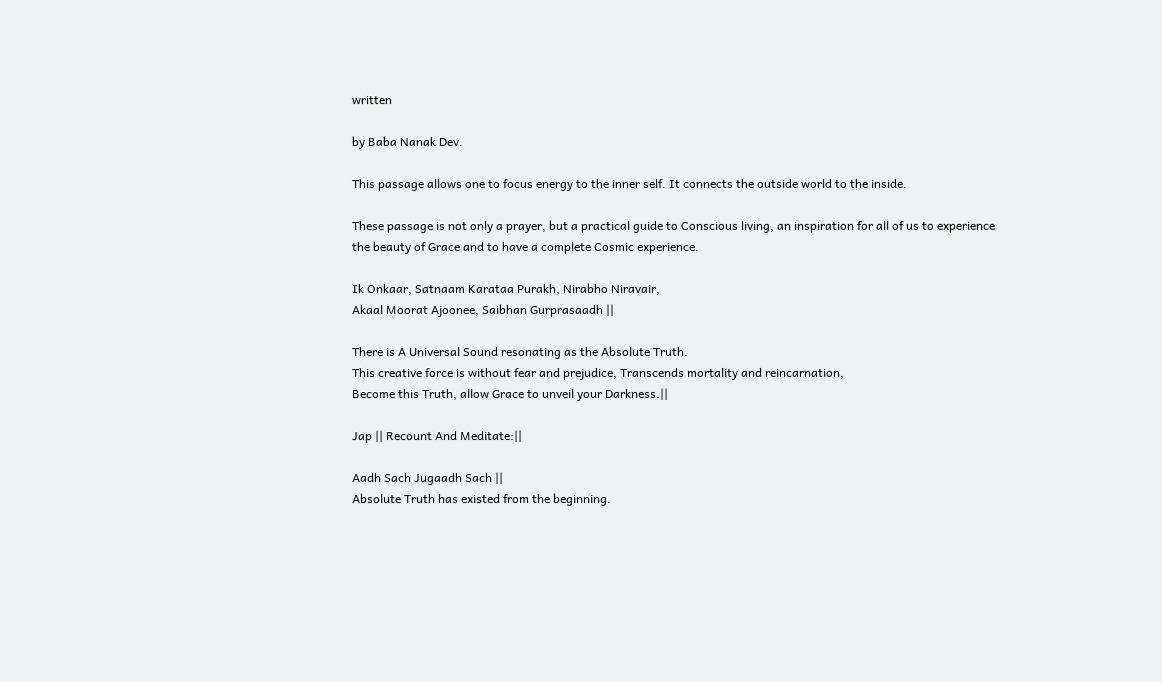written

by Baba Nanak Dev.

This passage allows one to focus energy to the inner self. It connects the outside world to the inside.

These passage is not only a prayer, but a practical guide to Conscious living, an inspiration for all of us to experience the beauty of Grace and to have a complete Cosmic experience.

Ik Onkaar, Satnaam Karataa Purakh, Nirabho Niravair,
Akaal Moorat Ajoonee, Saibhan Gurprasaadh ||

There is A Universal Sound resonating as the Absolute Truth.
This creative force is without fear and prejudice, Transcends mortality and reincarnation,
Become this Truth, allow Grace to unveil your Darkness.||

Jap || Recount And Meditate:||

Aadh Sach Jugaadh Sach ||
Absolute Truth has existed from the beginning.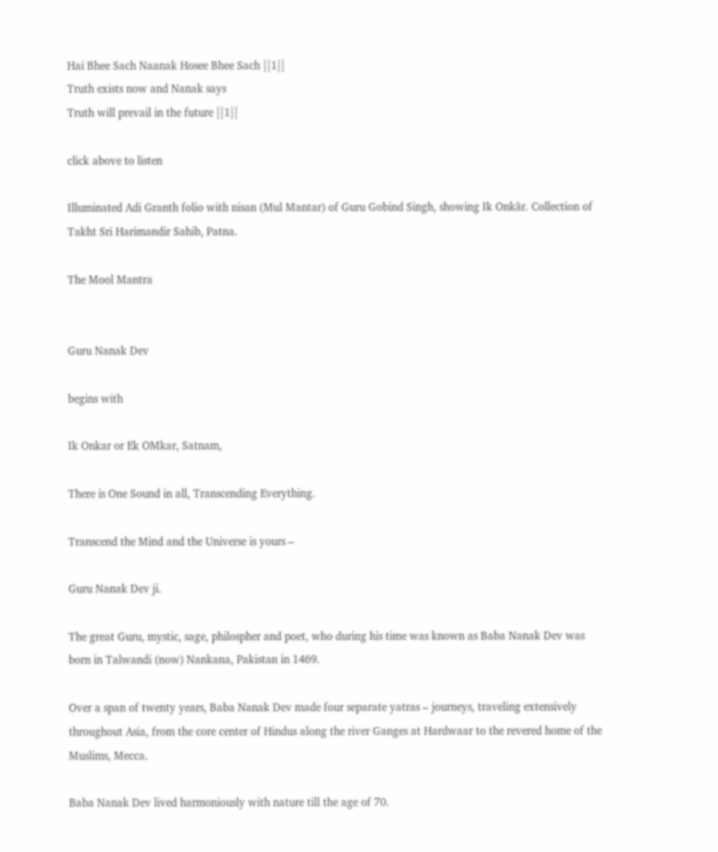Hai Bhee Sach Naanak Hosee Bhee Sach ||1||
Truth exists now and Nanak says
Truth will prevail in the future ||1||

click above to listen

Illuminated Adi Granth folio with nisan (Mul Mantar) of Guru Gobind Singh, showing Ik Onkār. Collection of Takht Sri Harimandir Sahib, Patna.

The Mool Mantra


Guru Nanak Dev

begins with

Ik Onkar or Ek OMkar, Satnam,

There is One Sound in all, Transcending Everything.

Transcend the Mind and the Universe is yours –

Guru Nanak Dev ji.

The great Guru, mystic, sage, philospher and poet, who during his time was known as Baba Nanak Dev was born in Talwandi (now) Nankana, Pakistan in 1469.

Over a span of twenty years, Baba Nanak Dev made four separate yatras – journeys, traveling extensively throughout Asia, from the core center of Hindus along the river Ganges at Hardwaar to the revered home of the Muslims, Mecca.

Baba Nanak Dev lived harmoniously with nature till the age of 70.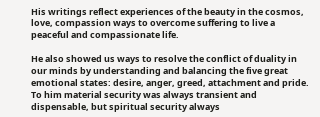His writings reflect experiences of the beauty in the cosmos, love, compassion ways to overcome suffering to live a peaceful and compassionate life.

He also showed us ways to resolve the conflict of duality in our minds by understanding and balancing the five great emotional states: desire, anger, greed, attachment and pride. To him material security was always transient and dispensable, but spiritual security always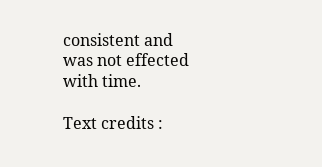consistent and was not effected with time.

Text credits :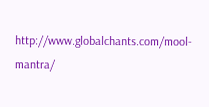http://www.globalchants.com/mool-mantra/